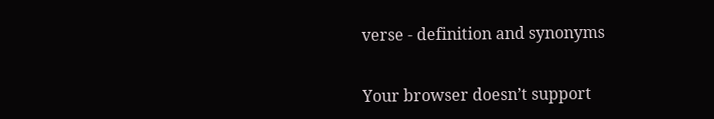verse - definition and synonyms


Your browser doesn’t support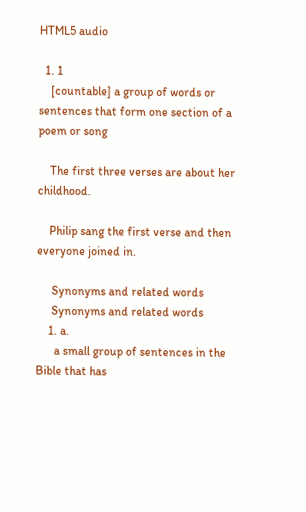HTML5 audio

  1. 1
    [countable] a group of words or sentences that form one section of a poem or song

    The first three verses are about her childhood.

    Philip sang the first verse and then everyone joined in.

     Synonyms and related words
     Synonyms and related words
    1. a.
      a small group of sentences in the Bible that has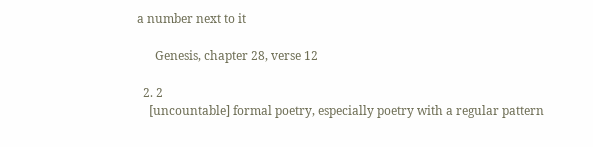a number next to it

      Genesis, chapter 28, verse 12

  2. 2
    [uncountable] formal poetry, especially poetry with a regular pattern